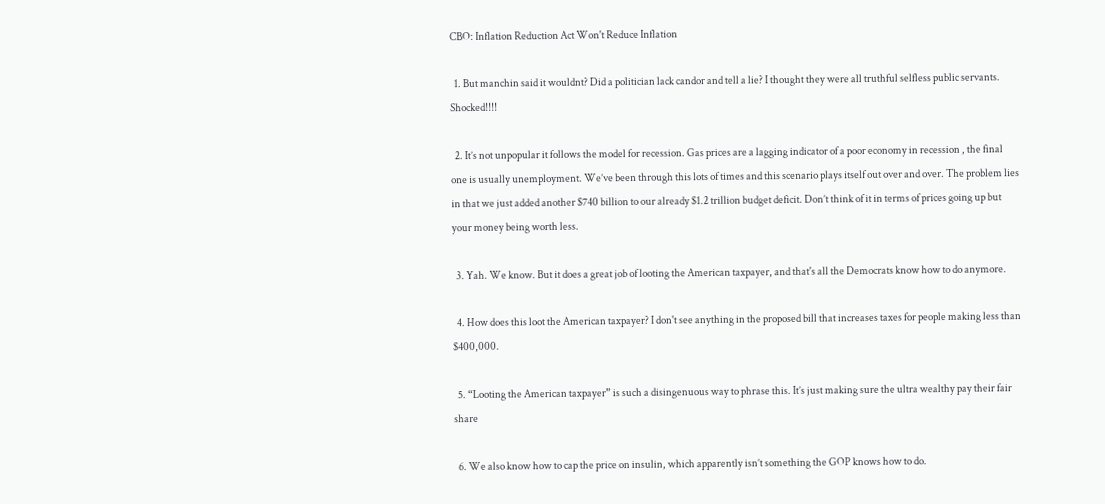CBO: Inflation Reduction Act Won't Reduce Inflation

  1. But manchin said it wouldnt? Did a politician lack candor and tell a lie? I thought they were all truthful selfless public servants. Shocked!!!!

  2. It’s not unpopular it follows the model for recession. Gas prices are a lagging indicator of a poor economy in recession , the final one is usually unemployment. We’ve been through this lots of times and this scenario plays itself out over and over. The problem lies in that we just added another $740 billion to our already $1.2 trillion budget deficit. Don’t think of it in terms of prices going up but your money being worth less.

  3. Yah. We know. But it does a great job of looting the American taxpayer, and that's all the Democrats know how to do anymore.

  4. How does this loot the American taxpayer? I don't see anything in the proposed bill that increases taxes for people making less than $400,000.

  5. “Looting the American taxpayer” is such a disingenuous way to phrase this. It’s just making sure the ultra wealthy pay their fair share

  6. We also know how to cap the price on insulin, which apparently isn’t something the GOP knows how to do.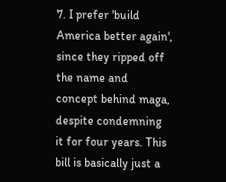7. I prefer 'build America better again', since they ripped off the name and concept behind maga, despite condemning it for four years. This bill is basically just a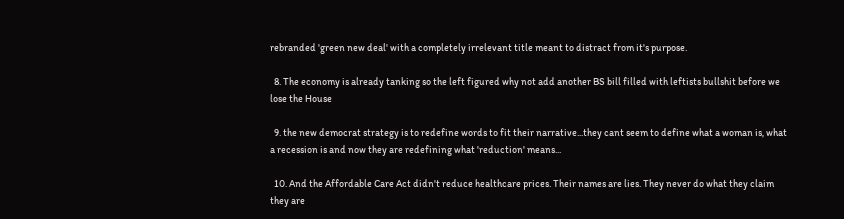rebranded 'green new deal' with a completely irrelevant title meant to distract from it's purpose.

  8. The economy is already tanking so the left figured why not add another BS bill filled with leftists bullshit before we lose the House

  9. the new democrat strategy is to redefine words to fit their narrative...they cant seem to define what a woman is, what a recession is and now they are redefining what 'reduction' means...

  10. And the Affordable Care Act didn't reduce healthcare prices. Their names are lies. They never do what they claim they are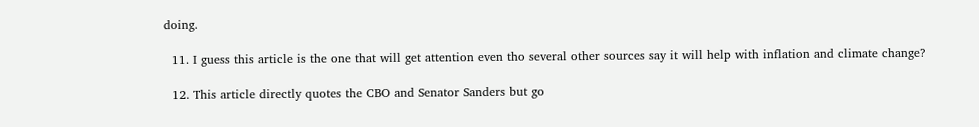doing.

  11. I guess this article is the one that will get attention even tho several other sources say it will help with inflation and climate change?

  12. This article directly quotes the CBO and Senator Sanders but go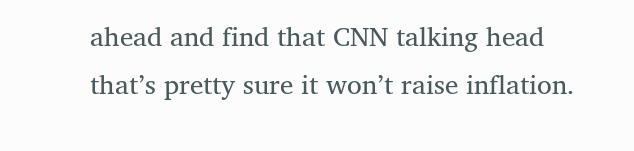ahead and find that CNN talking head that’s pretty sure it won’t raise inflation.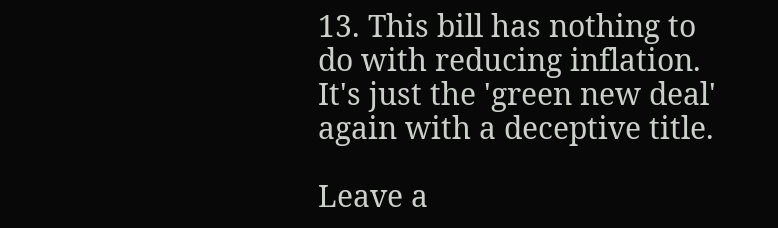13. This bill has nothing to do with reducing inflation. It's just the 'green new deal' again with a deceptive title.

Leave a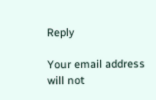Reply

Your email address will not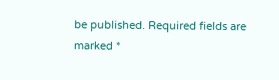be published. Required fields are marked *